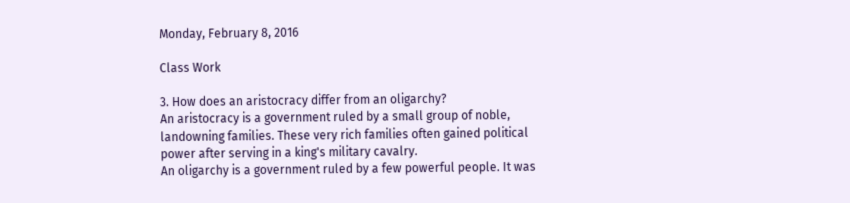Monday, February 8, 2016

Class Work

3. How does an aristocracy differ from an oligarchy?
An aristocracy is a government ruled by a small group of noble, landowning families. These very rich families often gained political power after serving in a king's military cavalry.
An oligarchy is a government ruled by a few powerful people. It was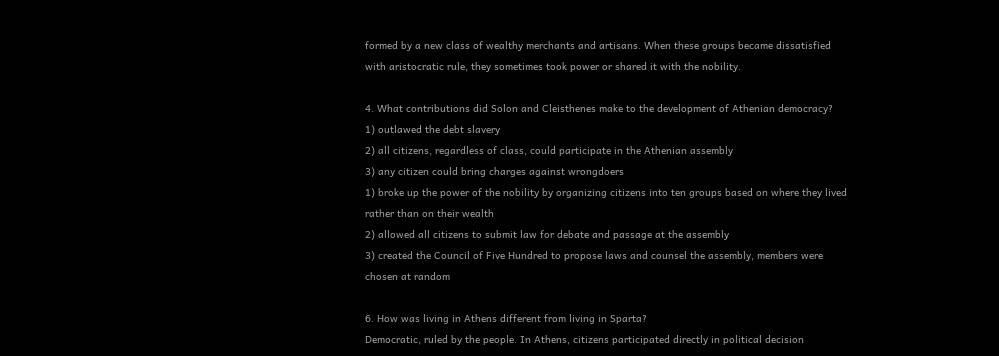formed by a new class of wealthy merchants and artisans. When these groups became dissatisfied with aristocratic rule, they sometimes took power or shared it with the nobility.

4. What contributions did Solon and Cleisthenes make to the development of Athenian democracy?
1) outlawed the debt slavery
2) all citizens, regardless of class, could participate in the Athenian assembly
3) any citizen could bring charges against wrongdoers
1) broke up the power of the nobility by organizing citizens into ten groups based on where they lived rather than on their wealth
2) allowed all citizens to submit law for debate and passage at the assembly
3) created the Council of Five Hundred to propose laws and counsel the assembly, members were chosen at random

6. How was living in Athens different from living in Sparta?
Democratic, ruled by the people. In Athens, citizens participated directly in political decision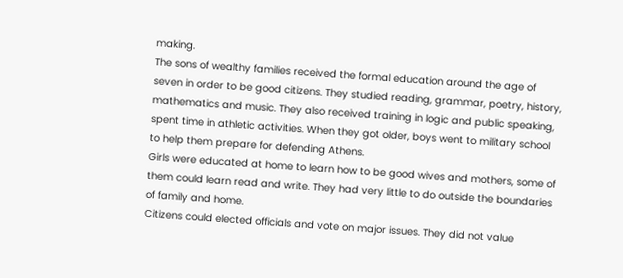making.
The sons of wealthy families received the formal education around the age of seven in order to be good citizens. They studied reading, grammar, poetry, history, mathematics and music. They also received training in logic and public speaking, spent time in athletic activities. When they got older, boys went to military school to help them prepare for defending Athens.
Girls were educated at home to learn how to be good wives and mothers, some of them could learn read and write. They had very little to do outside the boundaries of family and home.
Citizens could elected officials and vote on major issues. They did not value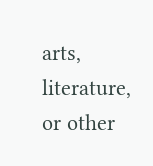arts, literature, or other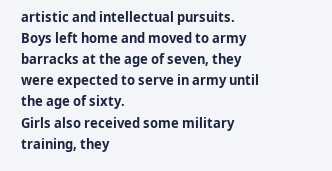artistic and intellectual pursuits.
Boys left home and moved to army barracks at the age of seven, they were expected to serve in army until the age of sixty.
Girls also received some military training, they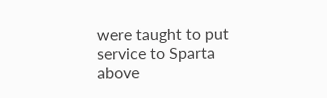were taught to put service to Sparta above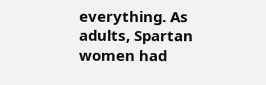everything. As adults, Spartan women had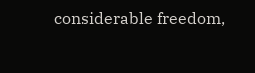considerable freedom,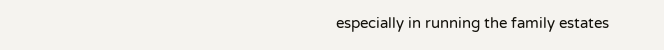especially in running the family estates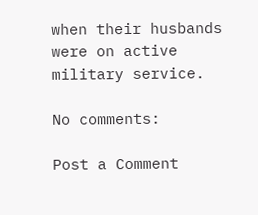when their husbands were on active military service.

No comments:

Post a Comment